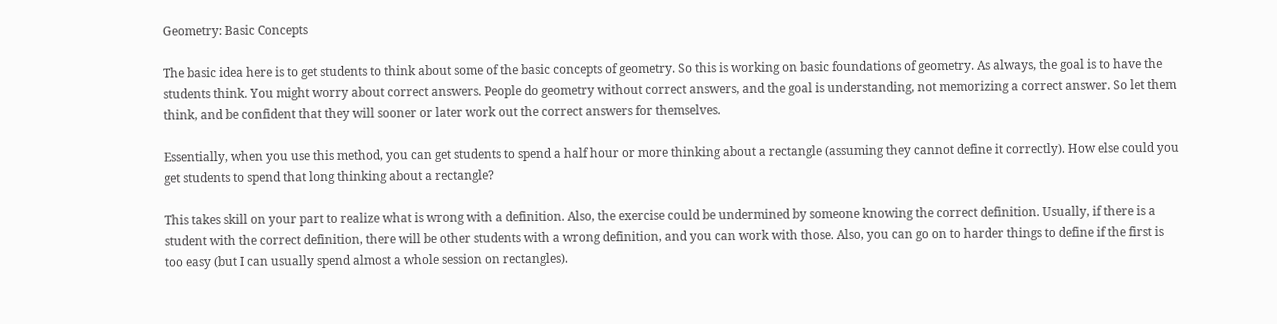Geometry: Basic Concepts

The basic idea here is to get students to think about some of the basic concepts of geometry. So this is working on basic foundations of geometry. As always, the goal is to have the students think. You might worry about correct answers. People do geometry without correct answers, and the goal is understanding, not memorizing a correct answer. So let them think, and be confident that they will sooner or later work out the correct answers for themselves.

Essentially, when you use this method, you can get students to spend a half hour or more thinking about a rectangle (assuming they cannot define it correctly). How else could you get students to spend that long thinking about a rectangle?

This takes skill on your part to realize what is wrong with a definition. Also, the exercise could be undermined by someone knowing the correct definition. Usually, if there is a student with the correct definition, there will be other students with a wrong definition, and you can work with those. Also, you can go on to harder things to define if the first is too easy (but I can usually spend almost a whole session on rectangles).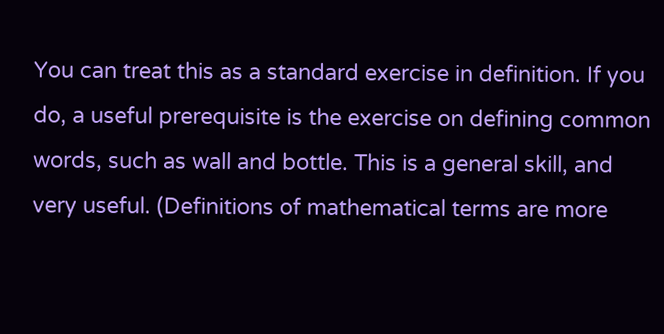You can treat this as a standard exercise in definition. If you do, a useful prerequisite is the exercise on defining common words, such as wall and bottle. This is a general skill, and very useful. (Definitions of mathematical terms are more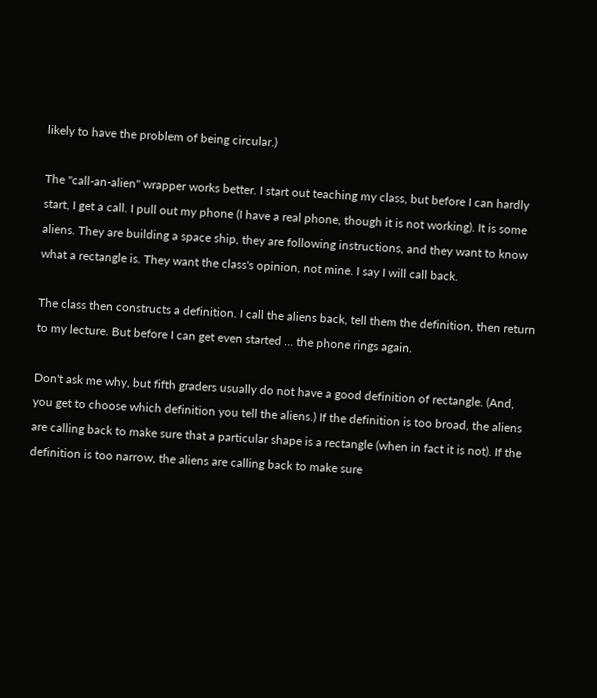likely to have the problem of being circular.)

The "call-an-alien" wrapper works better. I start out teaching my class, but before I can hardly start, I get a call. I pull out my phone (I have a real phone, though it is not working). It is some aliens. They are building a space ship, they are following instructions, and they want to know what a rectangle is. They want the class's opinion, not mine. I say I will call back.

The class then constructs a definition. I call the aliens back, tell them the definition, then return to my lecture. But before I can get even started ... the phone rings again.

Don't ask me why, but fifth graders usually do not have a good definition of rectangle. (And, you get to choose which definition you tell the aliens.) If the definition is too broad, the aliens are calling back to make sure that a particular shape is a rectangle (when in fact it is not). If the definition is too narrow, the aliens are calling back to make sure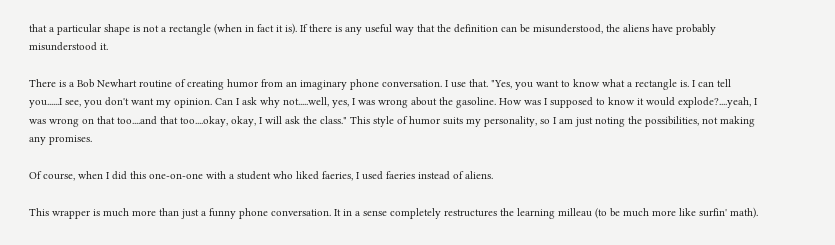that a particular shape is not a rectangle (when in fact it is). If there is any useful way that the definition can be misunderstood, the aliens have probably misunderstood it.

There is a Bob Newhart routine of creating humor from an imaginary phone conversation. I use that. "Yes, you want to know what a rectangle is. I can tell you......I see, you don't want my opinion. Can I ask why not.....well, yes, I was wrong about the gasoline. How was I supposed to know it would explode?....yeah, I was wrong on that too....and that too....okay, okay, I will ask the class." This style of humor suits my personality, so I am just noting the possibilities, not making any promises.

Of course, when I did this one-on-one with a student who liked faeries, I used faeries instead of aliens.

This wrapper is much more than just a funny phone conversation. It in a sense completely restructures the learning milleau (to be much more like surfin' math).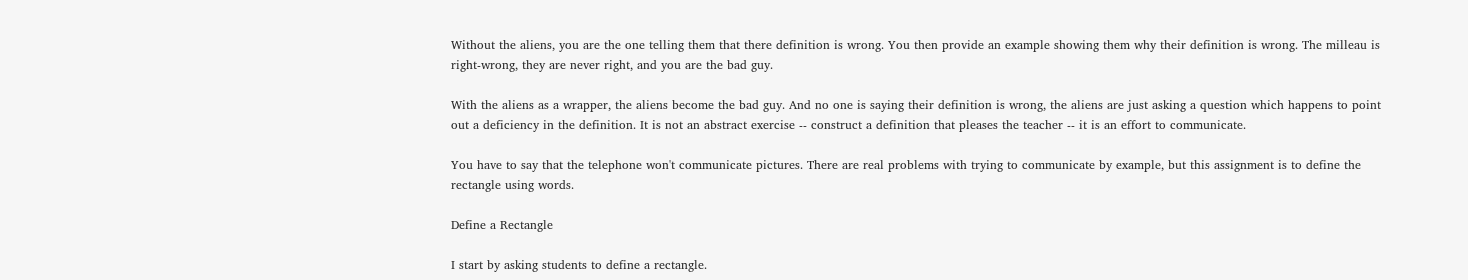Without the aliens, you are the one telling them that there definition is wrong. You then provide an example showing them why their definition is wrong. The milleau is right-wrong, they are never right, and you are the bad guy.

With the aliens as a wrapper, the aliens become the bad guy. And no one is saying their definition is wrong, the aliens are just asking a question which happens to point out a deficiency in the definition. It is not an abstract exercise -- construct a definition that pleases the teacher -- it is an effort to communicate.

You have to say that the telephone won't communicate pictures. There are real problems with trying to communicate by example, but this assignment is to define the rectangle using words.

Define a Rectangle

I start by asking students to define a rectangle.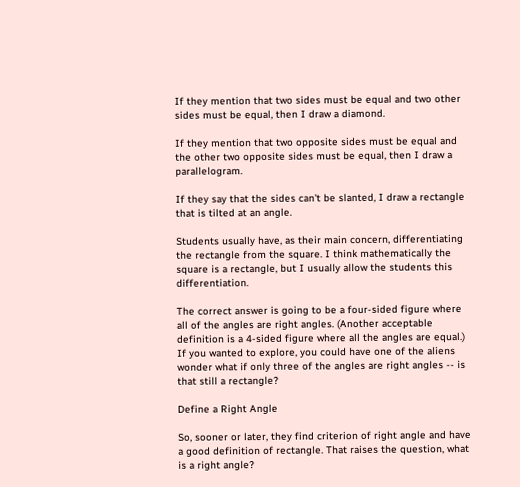If they mention that two sides must be equal and two other sides must be equal, then I draw a diamond.

If they mention that two opposite sides must be equal and the other two opposite sides must be equal, then I draw a parallelogram.

If they say that the sides can't be slanted, I draw a rectangle that is tilted at an angle.

Students usually have, as their main concern, differentiating the rectangle from the square. I think mathematically the square is a rectangle, but I usually allow the students this differentiation.

The correct answer is going to be a four-sided figure where all of the angles are right angles. (Another acceptable definition is a 4-sided figure where all the angles are equal.) If you wanted to explore, you could have one of the aliens wonder what if only three of the angles are right angles -- is that still a rectangle?

Define a Right Angle

So, sooner or later, they find criterion of right angle and have a good definition of rectangle. That raises the question, what is a right angle?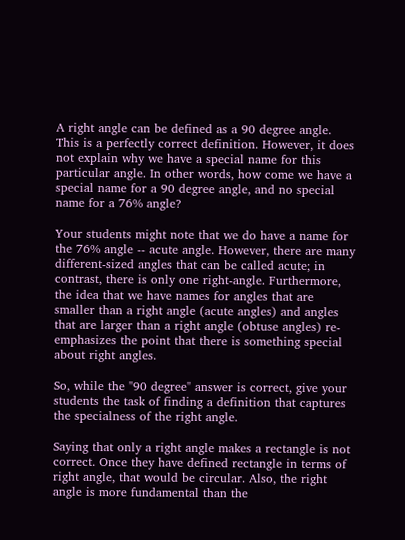A right angle can be defined as a 90 degree angle. This is a perfectly correct definition. However, it does not explain why we have a special name for this particular angle. In other words, how come we have a special name for a 90 degree angle, and no special name for a 76% angle?

Your students might note that we do have a name for the 76% angle -- acute angle. However, there are many different-sized angles that can be called acute; in contrast, there is only one right-angle. Furthermore, the idea that we have names for angles that are smaller than a right angle (acute angles) and angles that are larger than a right angle (obtuse angles) re-emphasizes the point that there is something special about right angles.

So, while the "90 degree" answer is correct, give your students the task of finding a definition that captures the specialness of the right angle.

Saying that only a right angle makes a rectangle is not correct. Once they have defined rectangle in terms of right angle, that would be circular. Also, the right angle is more fundamental than the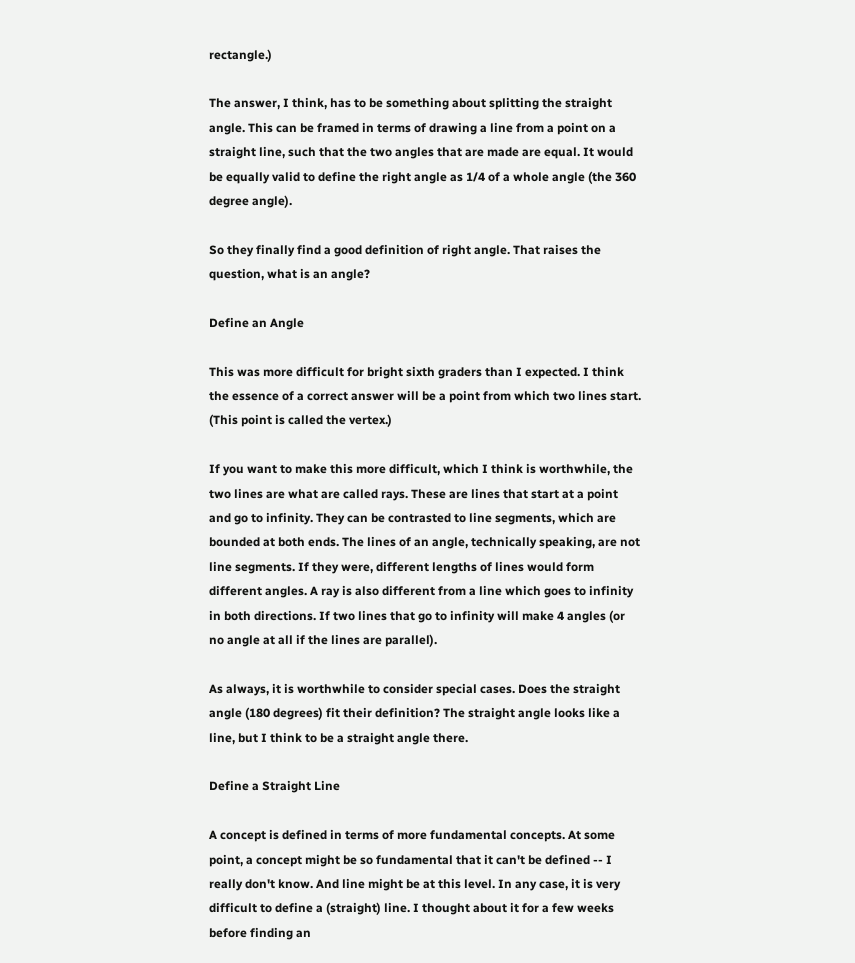rectangle.)

The answer, I think, has to be something about splitting the straight angle. This can be framed in terms of drawing a line from a point on a straight line, such that the two angles that are made are equal. It would be equally valid to define the right angle as 1/4 of a whole angle (the 360 degree angle).

So they finally find a good definition of right angle. That raises the question, what is an angle?

Define an Angle

This was more difficult for bright sixth graders than I expected. I think the essence of a correct answer will be a point from which two lines start. (This point is called the vertex.)

If you want to make this more difficult, which I think is worthwhile, the two lines are what are called rays. These are lines that start at a point and go to infinity. They can be contrasted to line segments, which are bounded at both ends. The lines of an angle, technically speaking, are not line segments. If they were, different lengths of lines would form different angles. A ray is also different from a line which goes to infinity in both directions. If two lines that go to infinity will make 4 angles (or no angle at all if the lines are parallel).

As always, it is worthwhile to consider special cases. Does the straight angle (180 degrees) fit their definition? The straight angle looks like a line, but I think to be a straight angle there.

Define a Straight Line

A concept is defined in terms of more fundamental concepts. At some point, a concept might be so fundamental that it can't be defined -- I really don't know. And line might be at this level. In any case, it is very difficult to define a (straight) line. I thought about it for a few weeks before finding an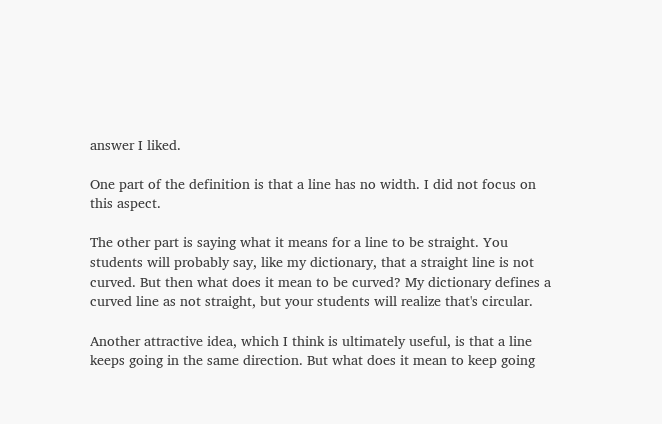answer I liked.

One part of the definition is that a line has no width. I did not focus on this aspect.

The other part is saying what it means for a line to be straight. You students will probably say, like my dictionary, that a straight line is not curved. But then what does it mean to be curved? My dictionary defines a curved line as not straight, but your students will realize that's circular.

Another attractive idea, which I think is ultimately useful, is that a line keeps going in the same direction. But what does it mean to keep going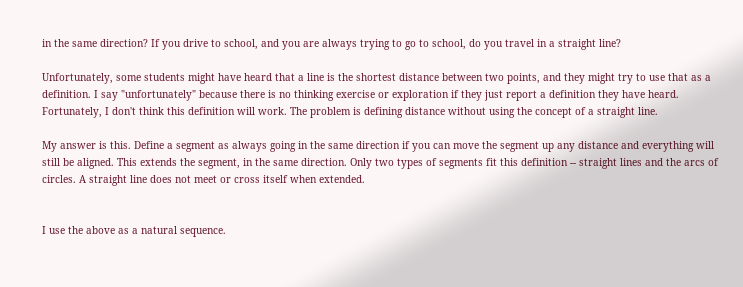in the same direction? If you drive to school, and you are always trying to go to school, do you travel in a straight line?

Unfortunately, some students might have heard that a line is the shortest distance between two points, and they might try to use that as a definition. I say "unfortunately" because there is no thinking exercise or exploration if they just report a definition they have heard. Fortunately, I don't think this definition will work. The problem is defining distance without using the concept of a straight line.

My answer is this. Define a segment as always going in the same direction if you can move the segment up any distance and everything will still be aligned. This extends the segment, in the same direction. Only two types of segments fit this definition -- straight lines and the arcs of circles. A straight line does not meet or cross itself when extended.


I use the above as a natural sequence.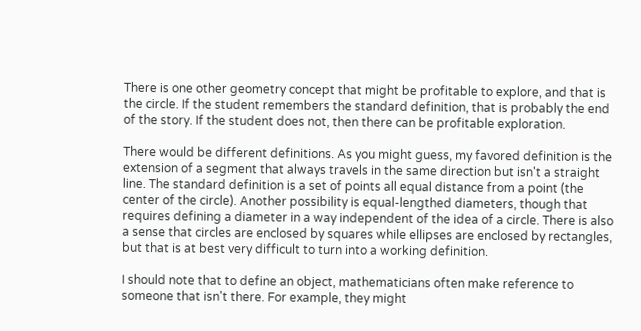There is one other geometry concept that might be profitable to explore, and that is the circle. If the student remembers the standard definition, that is probably the end of the story. If the student does not, then there can be profitable exploration.

There would be different definitions. As you might guess, my favored definition is the extension of a segment that always travels in the same direction but isn't a straight line. The standard definition is a set of points all equal distance from a point (the center of the circle). Another possibility is equal-lengthed diameters, though that requires defining a diameter in a way independent of the idea of a circle. There is also a sense that circles are enclosed by squares while ellipses are enclosed by rectangles, but that is at best very difficult to turn into a working definition.

I should note that to define an object, mathematicians often make reference to someone that isn't there. For example, they might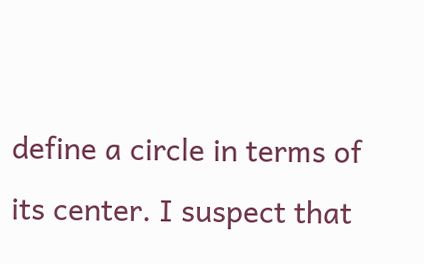define a circle in terms of its center. I suspect that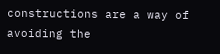constructions are a way of avoiding the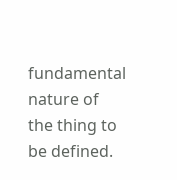fundamental nature of the thing to be defined.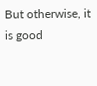But otherwise, it is good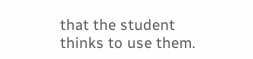that the student thinks to use them.